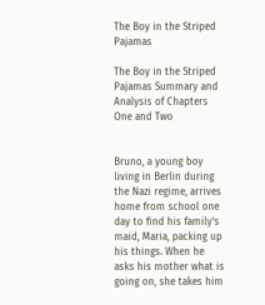The Boy in the Striped Pajamas

The Boy in the Striped Pajamas Summary and Analysis of Chapters One and Two


Bruno, a young boy living in Berlin during the Nazi regime, arrives home from school one day to find his family's maid, Maria, packing up his things. When he asks his mother what is going on, she takes him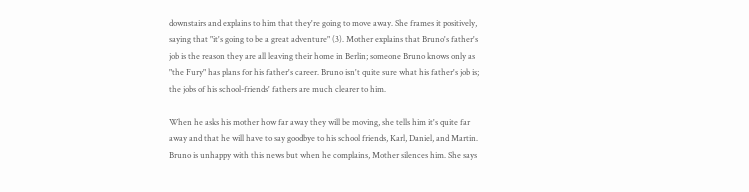downstairs and explains to him that they're going to move away. She frames it positively, saying that "it's going to be a great adventure" (3). Mother explains that Bruno's father's job is the reason they are all leaving their home in Berlin; someone Bruno knows only as "the Fury" has plans for his father's career. Bruno isn't quite sure what his father's job is; the jobs of his school-friends' fathers are much clearer to him.

When he asks his mother how far away they will be moving, she tells him it's quite far away and that he will have to say goodbye to his school friends, Karl, Daniel, and Martin. Bruno is unhappy with this news but when he complains, Mother silences him. She says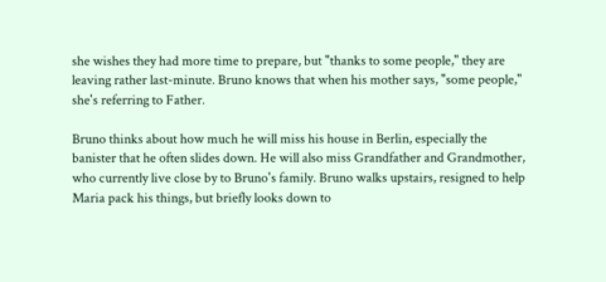she wishes they had more time to prepare, but "thanks to some people," they are leaving rather last-minute. Bruno knows that when his mother says, "some people," she's referring to Father.

Bruno thinks about how much he will miss his house in Berlin, especially the banister that he often slides down. He will also miss Grandfather and Grandmother, who currently live close by to Bruno's family. Bruno walks upstairs, resigned to help Maria pack his things, but briefly looks down to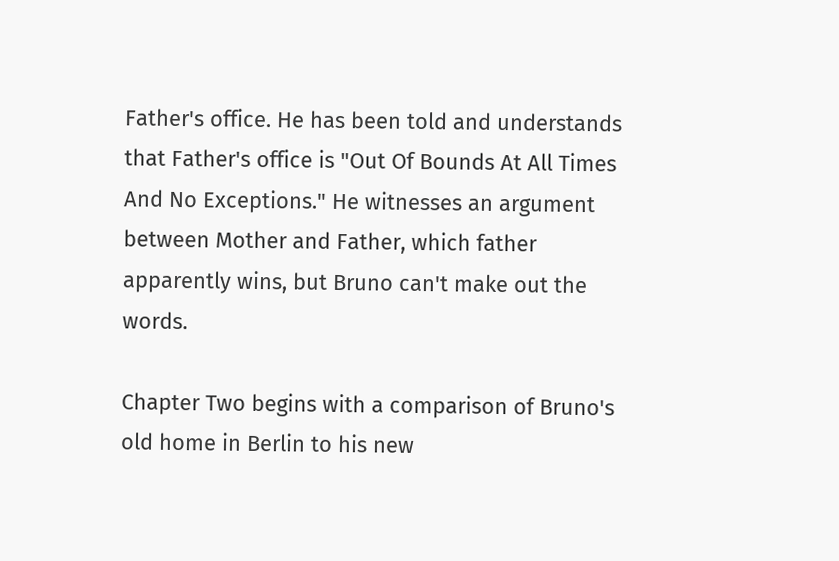Father's office. He has been told and understands that Father's office is "Out Of Bounds At All Times And No Exceptions." He witnesses an argument between Mother and Father, which father apparently wins, but Bruno can't make out the words.

Chapter Two begins with a comparison of Bruno's old home in Berlin to his new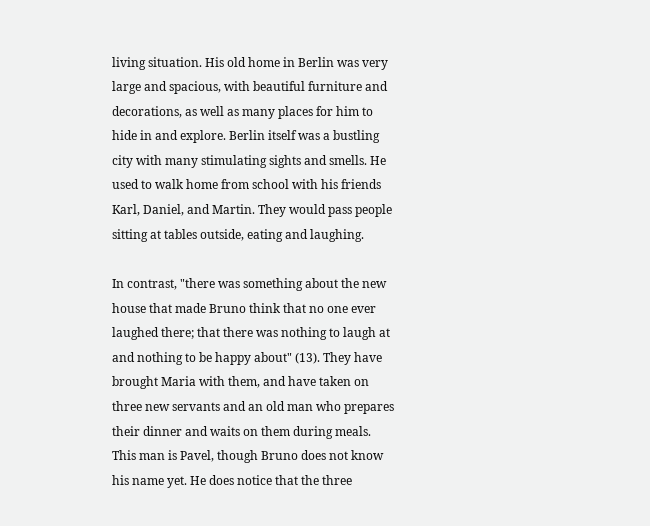living situation. His old home in Berlin was very large and spacious, with beautiful furniture and decorations, as well as many places for him to hide in and explore. Berlin itself was a bustling city with many stimulating sights and smells. He used to walk home from school with his friends Karl, Daniel, and Martin. They would pass people sitting at tables outside, eating and laughing.

In contrast, "there was something about the new house that made Bruno think that no one ever laughed there; that there was nothing to laugh at and nothing to be happy about" (13). They have brought Maria with them, and have taken on three new servants and an old man who prepares their dinner and waits on them during meals. This man is Pavel, though Bruno does not know his name yet. He does notice that the three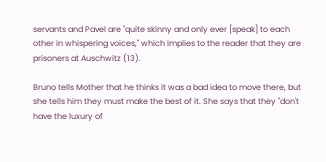servants and Pavel are "quite skinny and only ever [speak] to each other in whispering voices," which implies to the reader that they are prisoners at Auschwitz (13).

Bruno tells Mother that he thinks it was a bad idea to move there, but she tells him they must make the best of it. She says that they "don't have the luxury of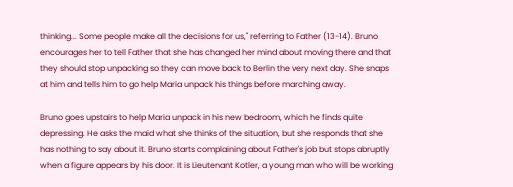thinking... Some people make all the decisions for us," referring to Father (13-14). Bruno encourages her to tell Father that she has changed her mind about moving there and that they should stop unpacking so they can move back to Berlin the very next day. She snaps at him and tells him to go help Maria unpack his things before marching away.

Bruno goes upstairs to help Maria unpack in his new bedroom, which he finds quite depressing. He asks the maid what she thinks of the situation, but she responds that she has nothing to say about it. Bruno starts complaining about Father's job but stops abruptly when a figure appears by his door. It is Lieutenant Kotler, a young man who will be working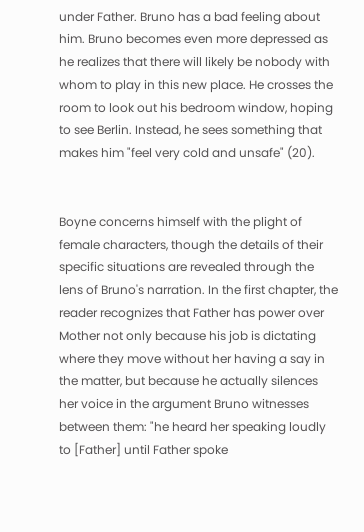under Father. Bruno has a bad feeling about him. Bruno becomes even more depressed as he realizes that there will likely be nobody with whom to play in this new place. He crosses the room to look out his bedroom window, hoping to see Berlin. Instead, he sees something that makes him "feel very cold and unsafe" (20).


Boyne concerns himself with the plight of female characters, though the details of their specific situations are revealed through the lens of Bruno's narration. In the first chapter, the reader recognizes that Father has power over Mother not only because his job is dictating where they move without her having a say in the matter, but because he actually silences her voice in the argument Bruno witnesses between them: "he heard her speaking loudly to [Father] until Father spoke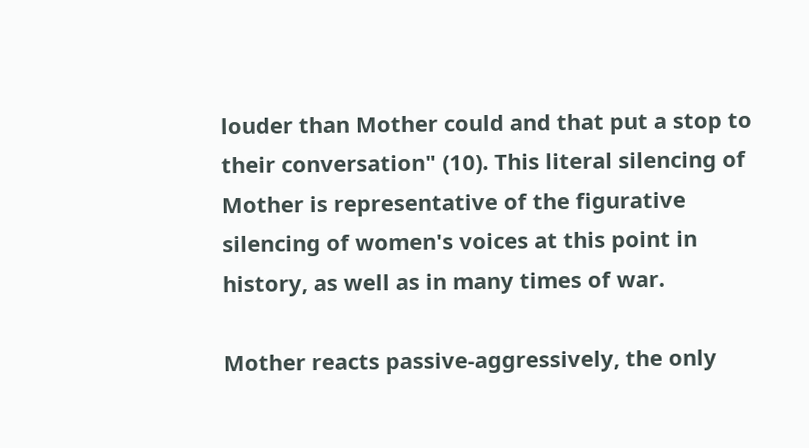louder than Mother could and that put a stop to their conversation" (10). This literal silencing of Mother is representative of the figurative silencing of women's voices at this point in history, as well as in many times of war.

Mother reacts passive-aggressively, the only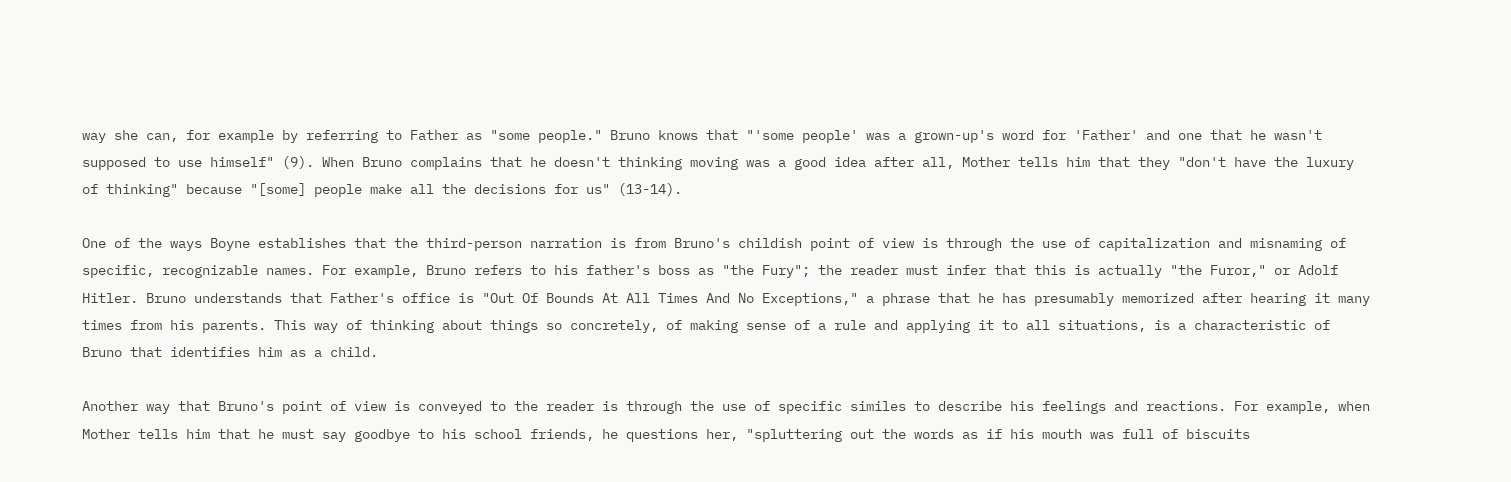way she can, for example by referring to Father as "some people." Bruno knows that "'some people' was a grown-up's word for 'Father' and one that he wasn't supposed to use himself" (9). When Bruno complains that he doesn't thinking moving was a good idea after all, Mother tells him that they "don't have the luxury of thinking" because "[some] people make all the decisions for us" (13-14).

One of the ways Boyne establishes that the third-person narration is from Bruno's childish point of view is through the use of capitalization and misnaming of specific, recognizable names. For example, Bruno refers to his father's boss as "the Fury"; the reader must infer that this is actually "the Furor," or Adolf Hitler. Bruno understands that Father's office is "Out Of Bounds At All Times And No Exceptions," a phrase that he has presumably memorized after hearing it many times from his parents. This way of thinking about things so concretely, of making sense of a rule and applying it to all situations, is a characteristic of Bruno that identifies him as a child.

Another way that Bruno's point of view is conveyed to the reader is through the use of specific similes to describe his feelings and reactions. For example, when Mother tells him that he must say goodbye to his school friends, he questions her, "spluttering out the words as if his mouth was full of biscuits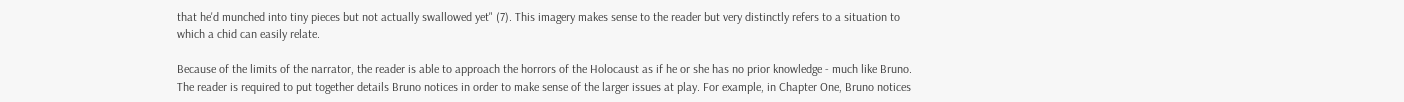that he'd munched into tiny pieces but not actually swallowed yet" (7). This imagery makes sense to the reader but very distinctly refers to a situation to which a chid can easily relate.

Because of the limits of the narrator, the reader is able to approach the horrors of the Holocaust as if he or she has no prior knowledge - much like Bruno. The reader is required to put together details Bruno notices in order to make sense of the larger issues at play. For example, in Chapter One, Bruno notices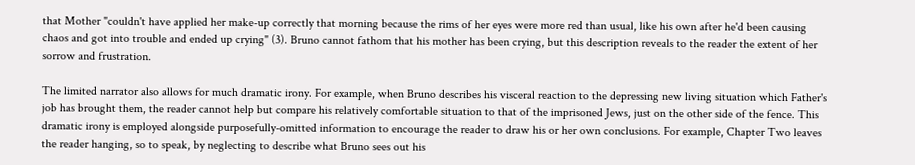that Mother "couldn't have applied her make-up correctly that morning because the rims of her eyes were more red than usual, like his own after he'd been causing chaos and got into trouble and ended up crying" (3). Bruno cannot fathom that his mother has been crying, but this description reveals to the reader the extent of her sorrow and frustration.

The limited narrator also allows for much dramatic irony. For example, when Bruno describes his visceral reaction to the depressing new living situation which Father's job has brought them, the reader cannot help but compare his relatively comfortable situation to that of the imprisoned Jews, just on the other side of the fence. This dramatic irony is employed alongside purposefully-omitted information to encourage the reader to draw his or her own conclusions. For example, Chapter Two leaves the reader hanging, so to speak, by neglecting to describe what Bruno sees out his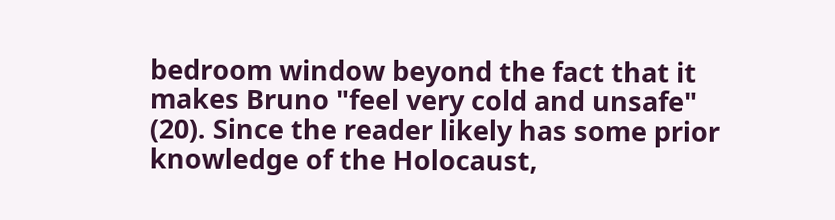bedroom window beyond the fact that it makes Bruno "feel very cold and unsafe" (20). Since the reader likely has some prior knowledge of the Holocaust,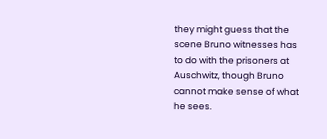they might guess that the scene Bruno witnesses has to do with the prisoners at Auschwitz, though Bruno cannot make sense of what he sees.